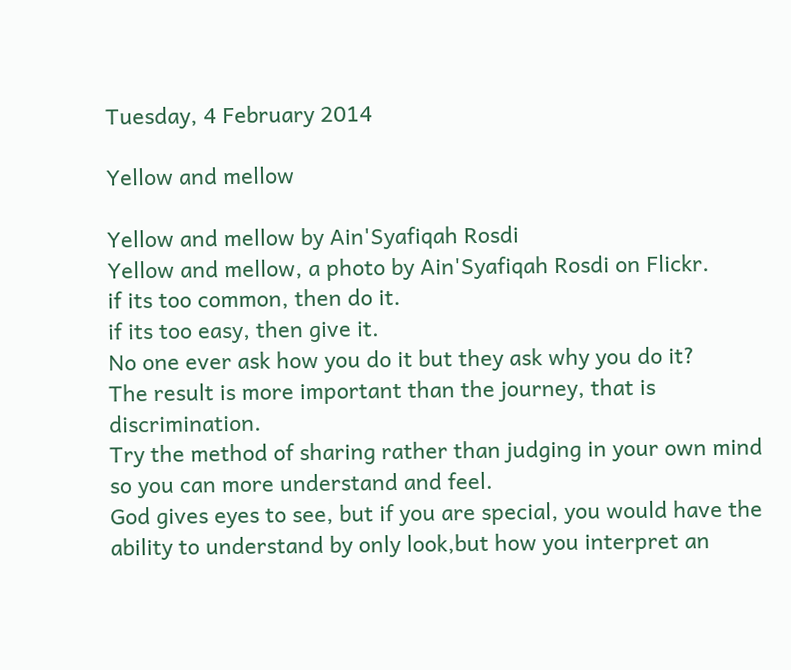Tuesday, 4 February 2014

Yellow and mellow

Yellow and mellow by Ain'Syafiqah Rosdi
Yellow and mellow, a photo by Ain'Syafiqah Rosdi on Flickr.
if its too common, then do it.
if its too easy, then give it.
No one ever ask how you do it but they ask why you do it?
The result is more important than the journey, that is discrimination.
Try the method of sharing rather than judging in your own mind so you can more understand and feel.
God gives eyes to see, but if you are special, you would have the ability to understand by only look,but how you interpret an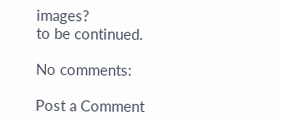images?
to be continued.

No comments:

Post a Comment